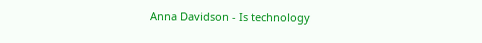Anna Davidson - Is technology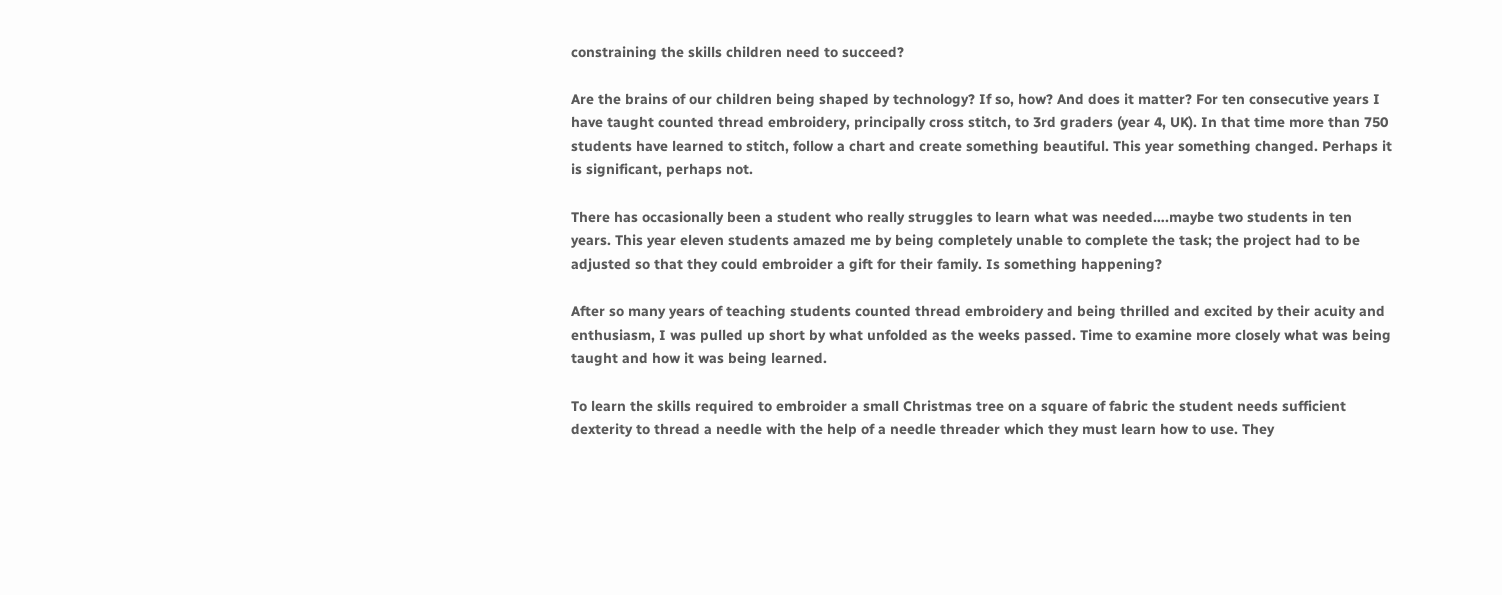constraining the skills children need to succeed?

Are the brains of our children being shaped by technology? If so, how? And does it matter? For ten consecutive years I have taught counted thread embroidery, principally cross stitch, to 3rd graders (year 4, UK). In that time more than 750 students have learned to stitch, follow a chart and create something beautiful. This year something changed. Perhaps it is significant, perhaps not.

There has occasionally been a student who really struggles to learn what was needed….maybe two students in ten years. This year eleven students amazed me by being completely unable to complete the task; the project had to be adjusted so that they could embroider a gift for their family. Is something happening?

After so many years of teaching students counted thread embroidery and being thrilled and excited by their acuity and enthusiasm, I was pulled up short by what unfolded as the weeks passed. Time to examine more closely what was being taught and how it was being learned.

To learn the skills required to embroider a small Christmas tree on a square of fabric the student needs sufficient dexterity to thread a needle with the help of a needle threader which they must learn how to use. They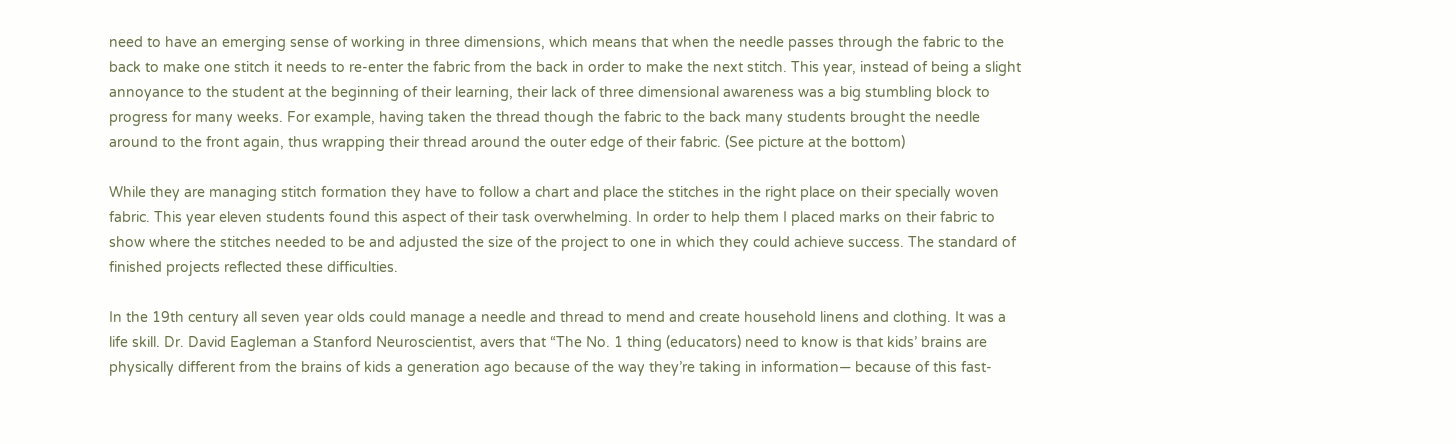need to have an emerging sense of working in three dimensions, which means that when the needle passes through the fabric to the back to make one stitch it needs to re-enter the fabric from the back in order to make the next stitch. This year, instead of being a slight annoyance to the student at the beginning of their learning, their lack of three dimensional awareness was a big stumbling block to progress for many weeks. For example, having taken the thread though the fabric to the back many students brought the needle around to the front again, thus wrapping their thread around the outer edge of their fabric. (See picture at the bottom)

While they are managing stitch formation they have to follow a chart and place the stitches in the right place on their specially woven fabric. This year eleven students found this aspect of their task overwhelming. In order to help them I placed marks on their fabric to show where the stitches needed to be and adjusted the size of the project to one in which they could achieve success. The standard of finished projects reflected these difficulties.

In the 19th century all seven year olds could manage a needle and thread to mend and create household linens and clothing. It was a life skill. Dr. David Eagleman a Stanford Neuroscientist, avers that “The No. 1 thing (educators) need to know is that kids’ brains are physically different from the brains of kids a generation ago because of the way they’re taking in information— because of this fast-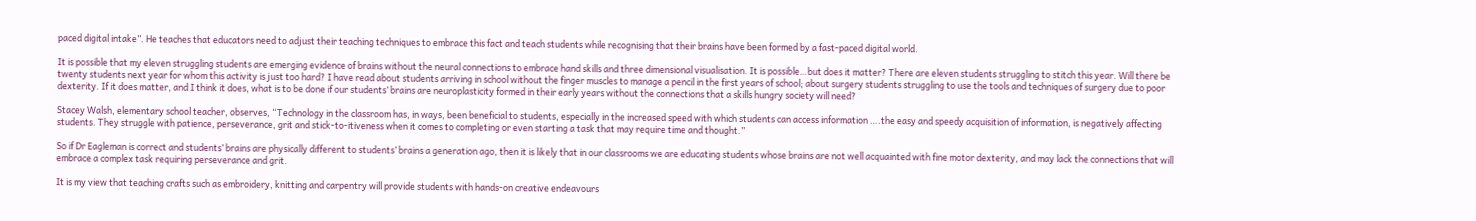paced digital intake”. He teaches that educators need to adjust their teaching techniques to embrace this fact and teach students while recognising that their brains have been formed by a fast-paced digital world.

It is possible that my eleven struggling students are emerging evidence of brains without the neural connections to embrace hand skills and three dimensional visualisation. It is possible…but does it matter? There are eleven students struggling to stitch this year. Will there be twenty students next year for whom this activity is just too hard? I have read about students arriving in school without the finger muscles to manage a pencil in the first years of school; about surgery students struggling to use the tools and techniques of surgery due to poor dexterity. If it does matter, and I think it does, what is to be done if our students’ brains are neuroplasticity formed in their early years without the connections that a skills hungry society will need?

Stacey Walsh, elementary school teacher, observes, “Technology in the classroom has, in ways, been beneficial to students, especially in the increased speed with which students can access information ….the easy and speedy acquisition of information, is negatively affecting students. They struggle with patience, perseverance, grit and stick-to-itiveness when it comes to completing or even starting a task that may require time and thought.”

So if Dr Eagleman is correct and students’ brains are physically different to students’ brains a generation ago, then it is likely that in our classrooms we are educating students whose brains are not well acquainted with fine motor dexterity, and may lack the connections that will embrace a complex task requiring perseverance and grit.

It is my view that teaching crafts such as embroidery, knitting and carpentry will provide students with hands-on creative endeavours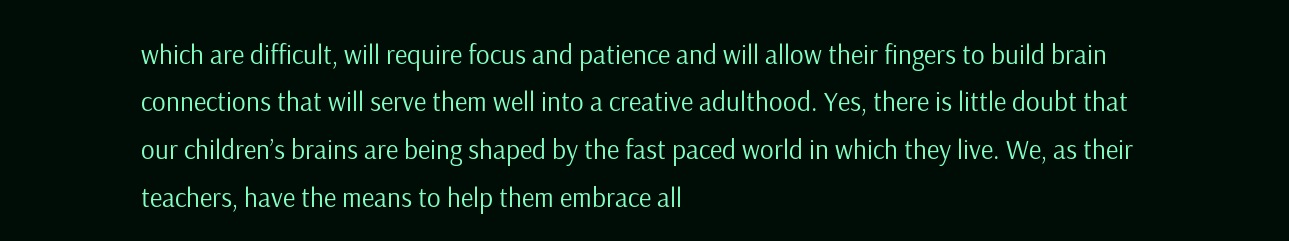which are difficult, will require focus and patience and will allow their fingers to build brain connections that will serve them well into a creative adulthood. Yes, there is little doubt that our children’s brains are being shaped by the fast paced world in which they live. We, as their teachers, have the means to help them embrace all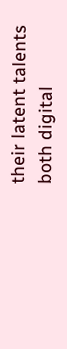their latent talents both digital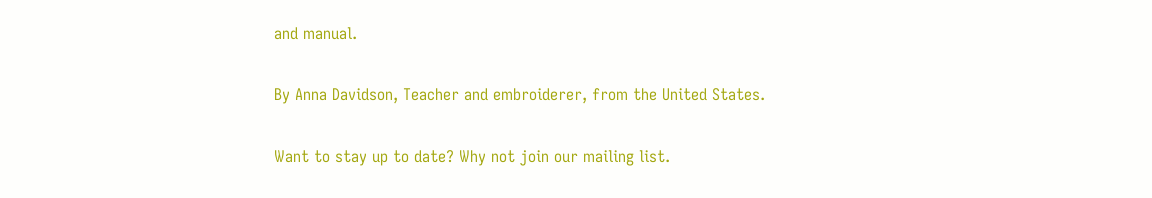and manual.

By Anna Davidson, Teacher and embroiderer, from the United States.

Want to stay up to date? Why not join our mailing list.